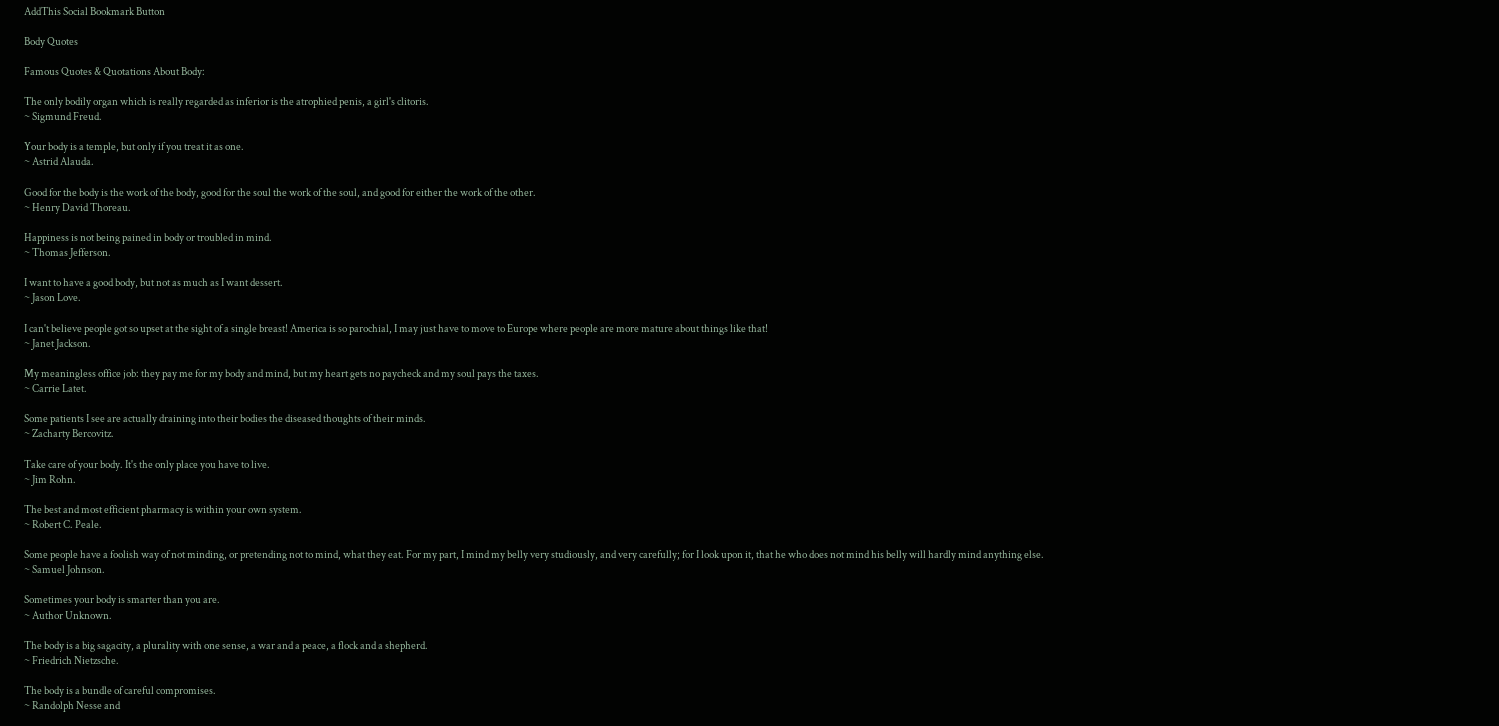AddThis Social Bookmark Button

Body Quotes

Famous Quotes & Quotations About Body:

The only bodily organ which is really regarded as inferior is the atrophied penis, a girl's clitoris.
~ Sigmund Freud.

Your body is a temple, but only if you treat it as one.
~ Astrid Alauda.

Good for the body is the work of the body, good for the soul the work of the soul, and good for either the work of the other.
~ Henry David Thoreau.

Happiness is not being pained in body or troubled in mind.
~ Thomas Jefferson.

I want to have a good body, but not as much as I want dessert.
~ Jason Love.

I can't believe people got so upset at the sight of a single breast! America is so parochial, I may just have to move to Europe where people are more mature about things like that!
~ Janet Jackson.

My meaningless office job: they pay me for my body and mind, but my heart gets no paycheck and my soul pays the taxes.
~ Carrie Latet.

Some patients I see are actually draining into their bodies the diseased thoughts of their minds.
~ Zacharty Bercovitz.

Take care of your body. It's the only place you have to live.
~ Jim Rohn.

The best and most efficient pharmacy is within your own system.
~ Robert C. Peale.

Some people have a foolish way of not minding, or pretending not to mind, what they eat. For my part, I mind my belly very studiously, and very carefully; for I look upon it, that he who does not mind his belly will hardly mind anything else.
~ Samuel Johnson.

Sometimes your body is smarter than you are.
~ Author Unknown.

The body is a big sagacity, a plurality with one sense, a war and a peace, a flock and a shepherd.
~ Friedrich Nietzsche.

The body is a bundle of careful compromises.
~ Randolph Nesse and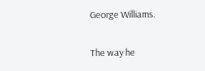George Williams.

The way he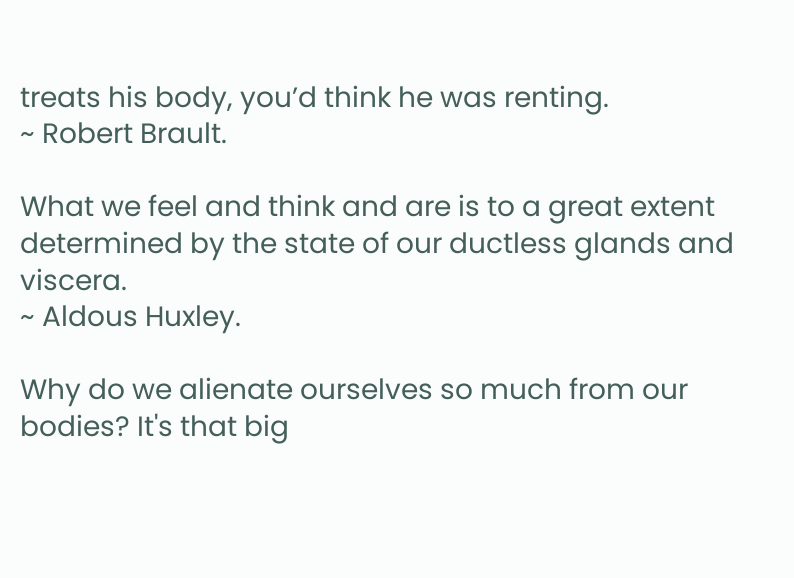treats his body, you’d think he was renting.
~ Robert Brault.

What we feel and think and are is to a great extent determined by the state of our ductless glands and viscera.
~ Aldous Huxley.

Why do we alienate ourselves so much from our bodies? It's that big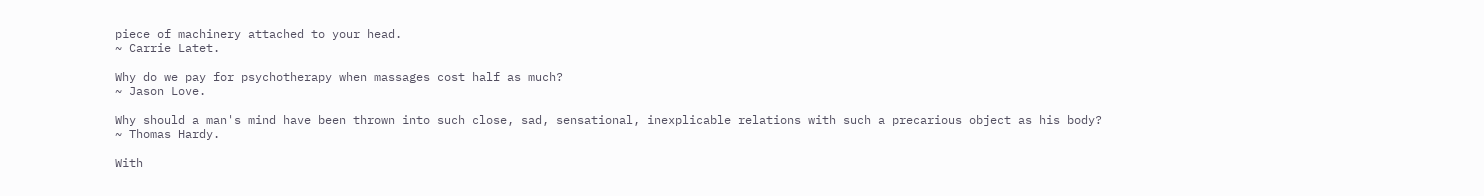piece of machinery attached to your head.
~ Carrie Latet.

Why do we pay for psychotherapy when massages cost half as much?
~ Jason Love.

Why should a man's mind have been thrown into such close, sad, sensational, inexplicable relations with such a precarious object as his body?
~ Thomas Hardy.

With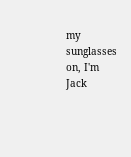my sunglasses on, I'm Jack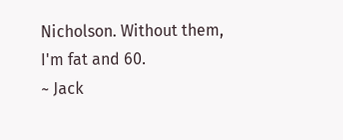Nicholson. Without them, I'm fat and 60.
~ Jack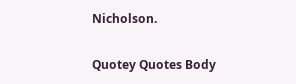Nicholson.

Quotey Quotes Body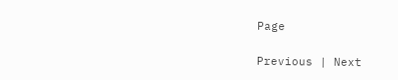Page

Previous | Next